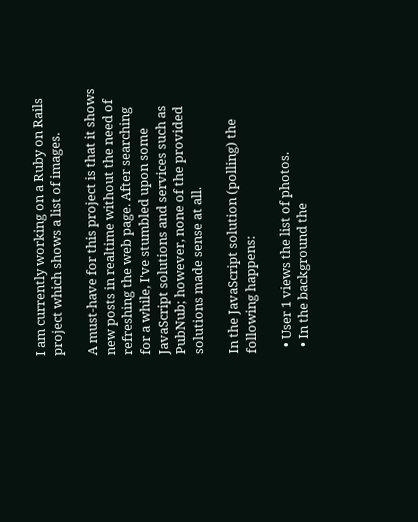I am currently working on a Ruby on Rails project which shows a list of images.

A must-have for this project is that it shows new posts in realtime without the need of refreshing the web page. After searching for a while, I've stumbled upon some JavaScript solutions and services such as PubNub; however, none of the provided solutions made sense at all.

In the JavaScript solution (polling) the following happens:

  • User 1 views the list of photos.
  • In the background the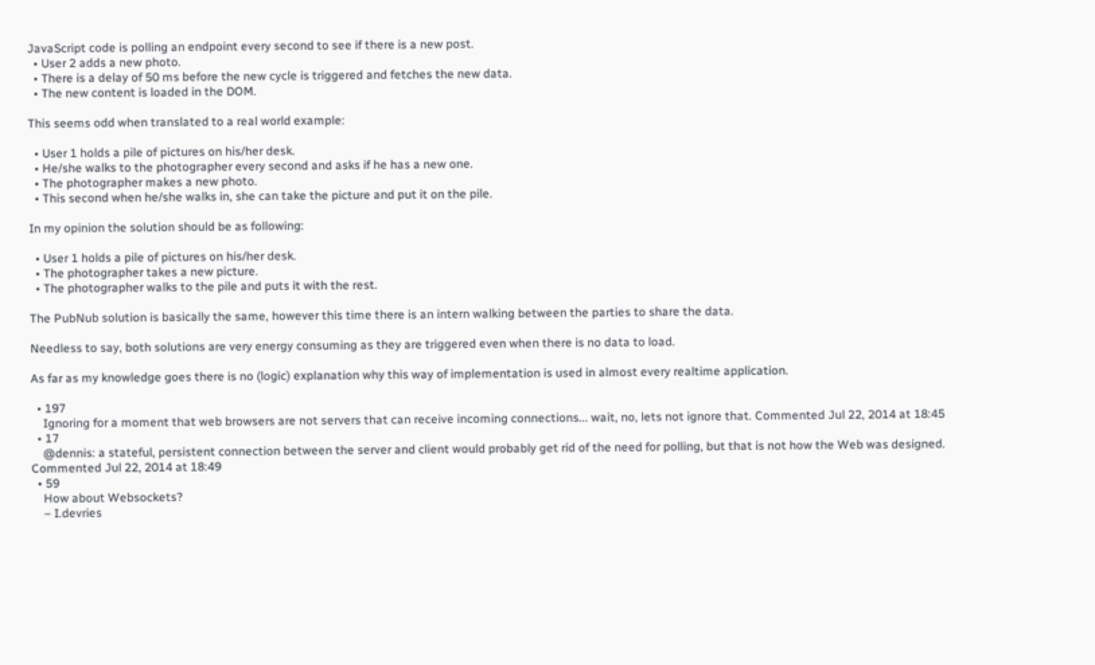JavaScript code is polling an endpoint every second to see if there is a new post.
  • User 2 adds a new photo.
  • There is a delay of 50 ms before the new cycle is triggered and fetches the new data.
  • The new content is loaded in the DOM.

This seems odd when translated to a real world example:

  • User 1 holds a pile of pictures on his/her desk.
  • He/she walks to the photographer every second and asks if he has a new one.
  • The photographer makes a new photo.
  • This second when he/she walks in, she can take the picture and put it on the pile.

In my opinion the solution should be as following:

  • User 1 holds a pile of pictures on his/her desk.
  • The photographer takes a new picture.
  • The photographer walks to the pile and puts it with the rest.

The PubNub solution is basically the same, however this time there is an intern walking between the parties to share the data.

Needless to say, both solutions are very energy consuming as they are triggered even when there is no data to load.

As far as my knowledge goes there is no (logic) explanation why this way of implementation is used in almost every realtime application.

  • 197
    Ignoring for a moment that web browsers are not servers that can receive incoming connections... wait, no, lets not ignore that. Commented Jul 22, 2014 at 18:45
  • 17
    @dennis: a stateful, persistent connection between the server and client would probably get rid of the need for polling, but that is not how the Web was designed. Commented Jul 22, 2014 at 18:49
  • 59
    How about Websockets?
    – I.devries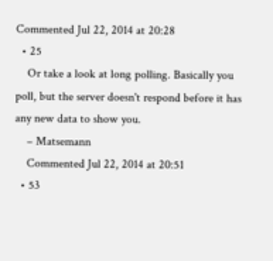Commented Jul 22, 2014 at 20:28
  • 25
    Or take a look at long polling. Basically you poll, but the server doesn't respond before it has any new data to show you.
    – Matsemann
    Commented Jul 22, 2014 at 20:51
  • 53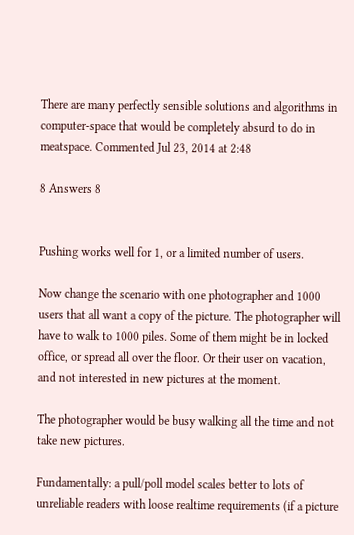There are many perfectly sensible solutions and algorithms in computer-space that would be completely absurd to do in meatspace. Commented Jul 23, 2014 at 2:48

8 Answers 8


Pushing works well for 1, or a limited number of users.

Now change the scenario with one photographer and 1000 users that all want a copy of the picture. The photographer will have to walk to 1000 piles. Some of them might be in locked office, or spread all over the floor. Or their user on vacation, and not interested in new pictures at the moment.

The photographer would be busy walking all the time and not take new pictures.

Fundamentally: a pull/poll model scales better to lots of unreliable readers with loose realtime requirements (if a picture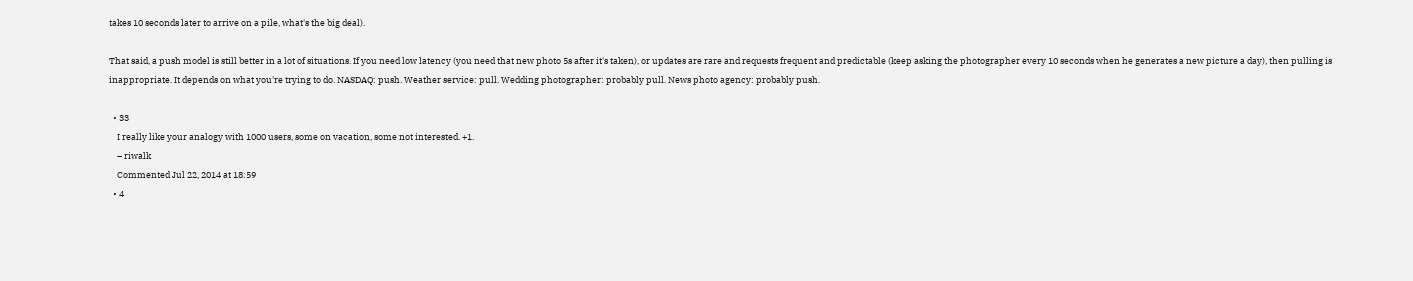takes 10 seconds later to arrive on a pile, what's the big deal).

That said, a push model is still better in a lot of situations. If you need low latency (you need that new photo 5s after it's taken), or updates are rare and requests frequent and predictable (keep asking the photographer every 10 seconds when he generates a new picture a day), then pulling is inappropriate. It depends on what you're trying to do. NASDAQ: push. Weather service: pull. Wedding photographer: probably pull. News photo agency: probably push.

  • 33
    I really like your analogy with 1000 users, some on vacation, some not interested. +1.
    – riwalk
    Commented Jul 22, 2014 at 18:59
  • 4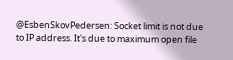@EsbenSkovPedersen: Socket limit is not due to IP address. It's due to maximum open file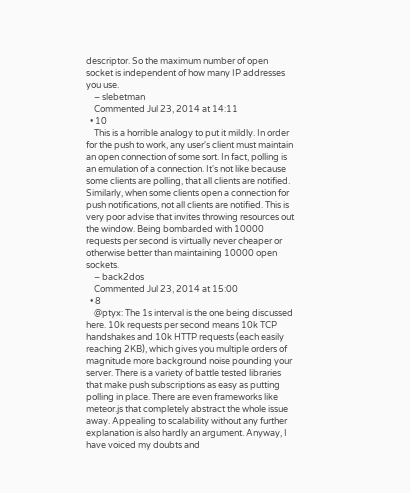descriptor. So the maximum number of open socket is independent of how many IP addresses you use.
    – slebetman
    Commented Jul 23, 2014 at 14:11
  • 10
    This is a horrible analogy to put it mildly. In order for the push to work, any user's client must maintain an open connection of some sort. In fact, polling is an emulation of a connection. It's not like because some clients are polling, that all clients are notified. Similarly, when some clients open a connection for push notifications, not all clients are notified. This is very poor advise that invites throwing resources out the window. Being bombarded with 10000 requests per second is virtually never cheaper or otherwise better than maintaining 10000 open sockets.
    – back2dos
    Commented Jul 23, 2014 at 15:00
  • 8
    @ptyx: The 1s interval is the one being discussed here. 10k requests per second means 10k TCP handshakes and 10k HTTP requests (each easily reaching 2KB), which gives you multiple orders of magnitude more background noise pounding your server. There is a variety of battle tested libraries that make push subscriptions as easy as putting polling in place. There are even frameworks like meteor.js that completely abstract the whole issue away. Appealing to scalability without any further explanation is also hardly an argument. Anyway, I have voiced my doubts and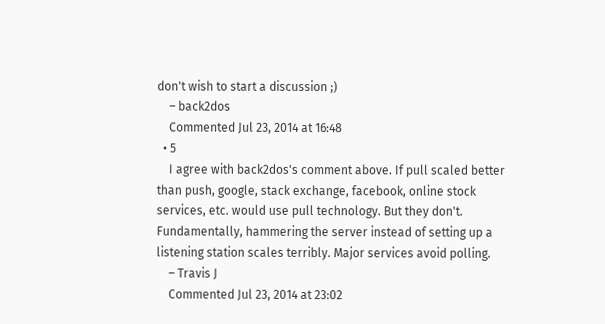don't wish to start a discussion ;)
    – back2dos
    Commented Jul 23, 2014 at 16:48
  • 5
    I agree with back2dos's comment above. If pull scaled better than push, google, stack exchange, facebook, online stock services, etc. would use pull technology. But they don't. Fundamentally, hammering the server instead of setting up a listening station scales terribly. Major services avoid polling.
    – Travis J
    Commented Jul 23, 2014 at 23:02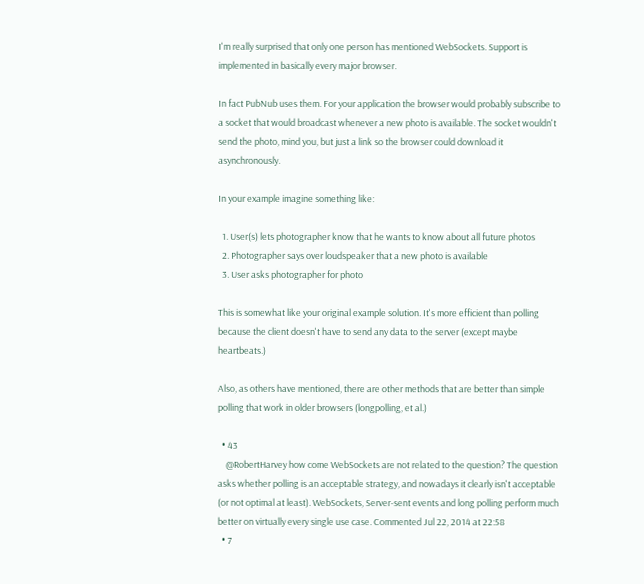I'm really surprised that only one person has mentioned WebSockets. Support is implemented in basically every major browser.

In fact PubNub uses them. For your application the browser would probably subscribe to a socket that would broadcast whenever a new photo is available. The socket wouldn't send the photo, mind you, but just a link so the browser could download it asynchronously.

In your example imagine something like:

  1. User(s) lets photographer know that he wants to know about all future photos
  2. Photographer says over loudspeaker that a new photo is available
  3. User asks photographer for photo

This is somewhat like your original example solution. It's more efficient than polling because the client doesn't have to send any data to the server (except maybe heartbeats.)

Also, as others have mentioned, there are other methods that are better than simple polling that work in older browsers (longpolling, et al.)

  • 43
    @RobertHarvey how come WebSockets are not related to the question? The question asks whether polling is an acceptable strategy, and nowadays it clearly isn't acceptable (or not optimal at least). WebSockets, Server-sent events and long polling perform much better on virtually every single use case. Commented Jul 22, 2014 at 22:58
  • 7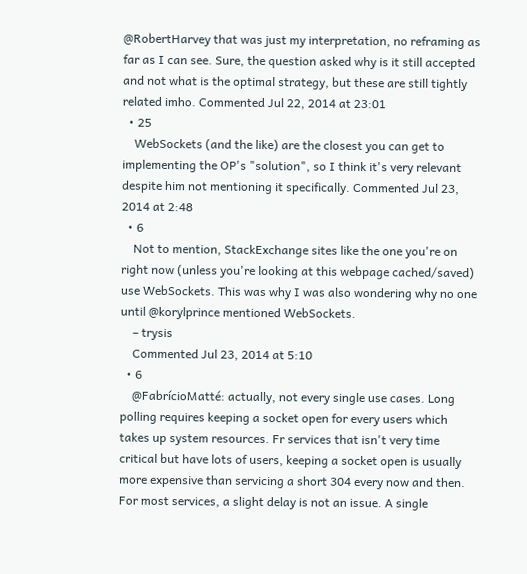@RobertHarvey that was just my interpretation, no reframing as far as I can see. Sure, the question asked why is it still accepted and not what is the optimal strategy, but these are still tightly related imho. Commented Jul 22, 2014 at 23:01
  • 25
    WebSockets (and the like) are the closest you can get to implementing the OP's "solution", so I think it's very relevant despite him not mentioning it specifically. Commented Jul 23, 2014 at 2:48
  • 6
    Not to mention, StackExchange sites like the one you're on right now (unless you're looking at this webpage cached/saved) use WebSockets. This was why I was also wondering why no one until @korylprince mentioned WebSockets.
    – trysis
    Commented Jul 23, 2014 at 5:10
  • 6
    @FabrícioMatté: actually, not every single use cases. Long polling requires keeping a socket open for every users which takes up system resources. Fr services that isn't very time critical but have lots of users, keeping a socket open is usually more expensive than servicing a short 304 every now and then. For most services, a slight delay is not an issue. A single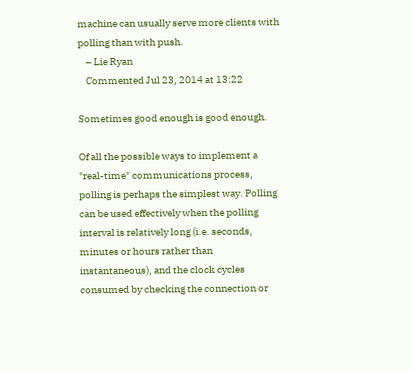machine can usually serve more clients with polling than with push.
    – Lie Ryan
    Commented Jul 23, 2014 at 13:22

Sometimes good enough is good enough.

Of all the possible ways to implement a "real-time" communications process, polling is perhaps the simplest way. Polling can be used effectively when the polling interval is relatively long (i.e. seconds, minutes or hours rather than instantaneous), and the clock cycles consumed by checking the connection or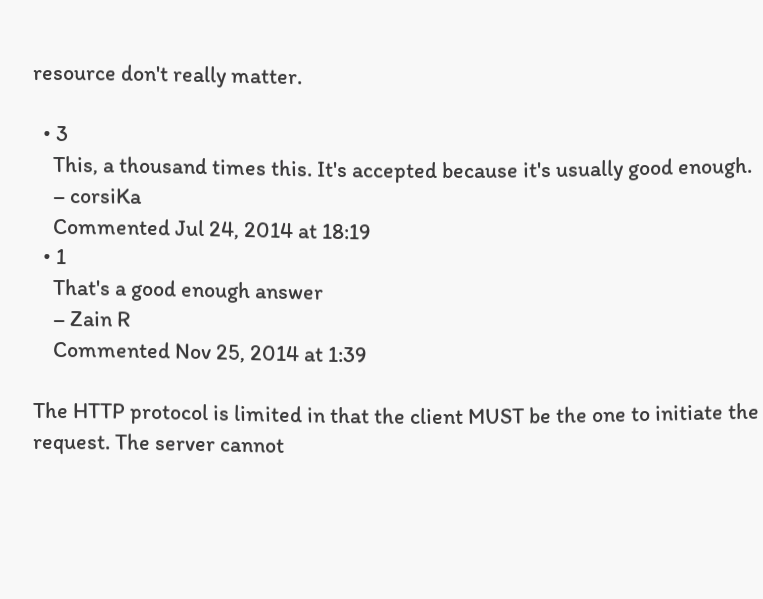resource don't really matter.

  • 3
    This, a thousand times this. It's accepted because it's usually good enough.
    – corsiKa
    Commented Jul 24, 2014 at 18:19
  • 1
    That's a good enough answer
    – Zain R
    Commented Nov 25, 2014 at 1:39

The HTTP protocol is limited in that the client MUST be the one to initiate the request. The server cannot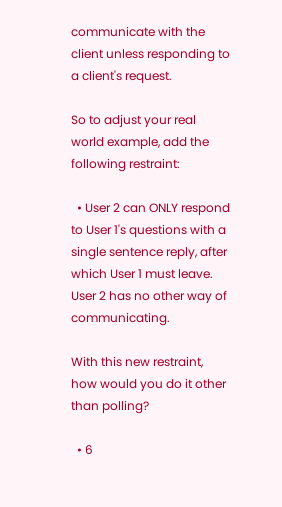communicate with the client unless responding to a client's request.

So to adjust your real world example, add the following restraint:

  • User 2 can ONLY respond to User 1's questions with a single sentence reply, after which User 1 must leave. User 2 has no other way of communicating.

With this new restraint, how would you do it other than polling?

  • 6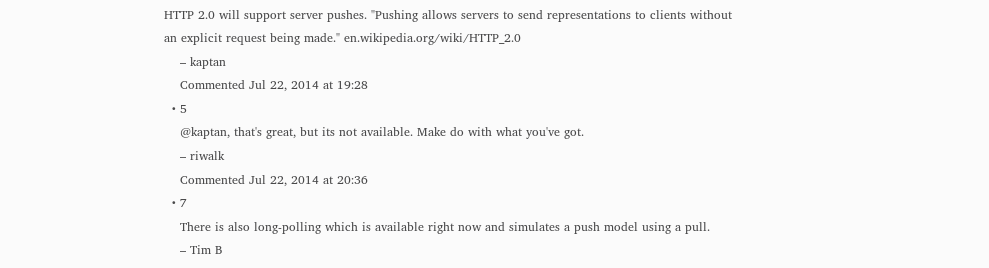HTTP 2.0 will support server pushes. "Pushing allows servers to send representations to clients without an explicit request being made." en.wikipedia.org/wiki/HTTP_2.0
    – kaptan
    Commented Jul 22, 2014 at 19:28
  • 5
    @kaptan, that's great, but its not available. Make do with what you've got.
    – riwalk
    Commented Jul 22, 2014 at 20:36
  • 7
    There is also long-polling which is available right now and simulates a push model using a pull.
    – Tim B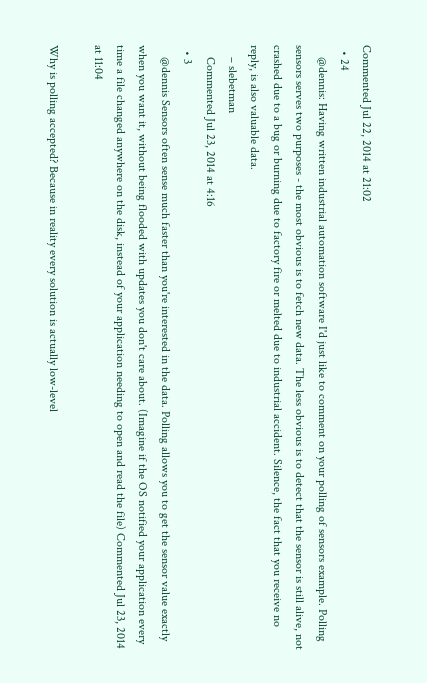Commented Jul 22, 2014 at 21:02
  • 24
    @dennis: Having written industrial automation software I'd just like to comment on your polling of sensors example. Polling sensors serves two purposes - the most obvious is to fetch new data. The less obvious is to detect that the sensor is still alive, not crashed due to a bug or burning due to factory fire or melted due to industrial accident. Silence, the fact that you receive no reply, is also valuable data.
    – slebetman
    Commented Jul 23, 2014 at 4:16
  • 3
    @dennis Sensors often sense much faster than you're interested in the data. Polling allows you to get the sensor value exactly when you want it, without being flooded with updates you don't care about. (Imagine if the OS notified your application every time a file changed anywhere on the disk, instead of your application needing to open and read the file) Commented Jul 23, 2014 at 11:04

Why is polling accepted? Because in reality every solution is actually low-level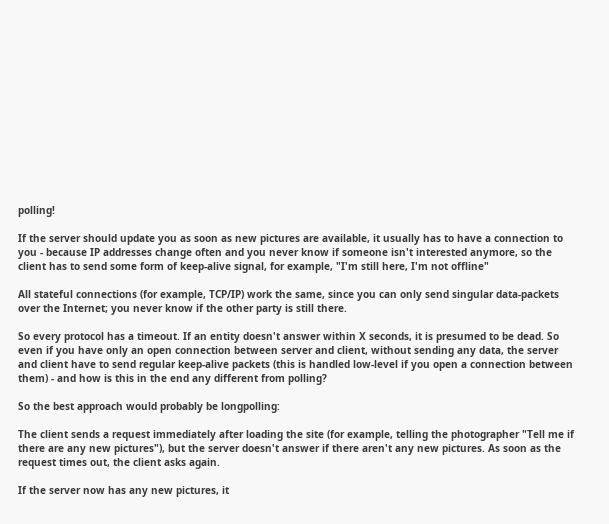polling!

If the server should update you as soon as new pictures are available, it usually has to have a connection to you - because IP addresses change often and you never know if someone isn't interested anymore, so the client has to send some form of keep-alive signal, for example, "I'm still here, I'm not offline"

All stateful connections (for example, TCP/IP) work the same, since you can only send singular data-packets over the Internet; you never know if the other party is still there.

So every protocol has a timeout. If an entity doesn't answer within X seconds, it is presumed to be dead. So even if you have only an open connection between server and client, without sending any data, the server and client have to send regular keep-alive packets (this is handled low-level if you open a connection between them) - and how is this in the end any different from polling?

So the best approach would probably be longpolling:

The client sends a request immediately after loading the site (for example, telling the photographer "Tell me if there are any new pictures"), but the server doesn't answer if there aren't any new pictures. As soon as the request times out, the client asks again.

If the server now has any new pictures, it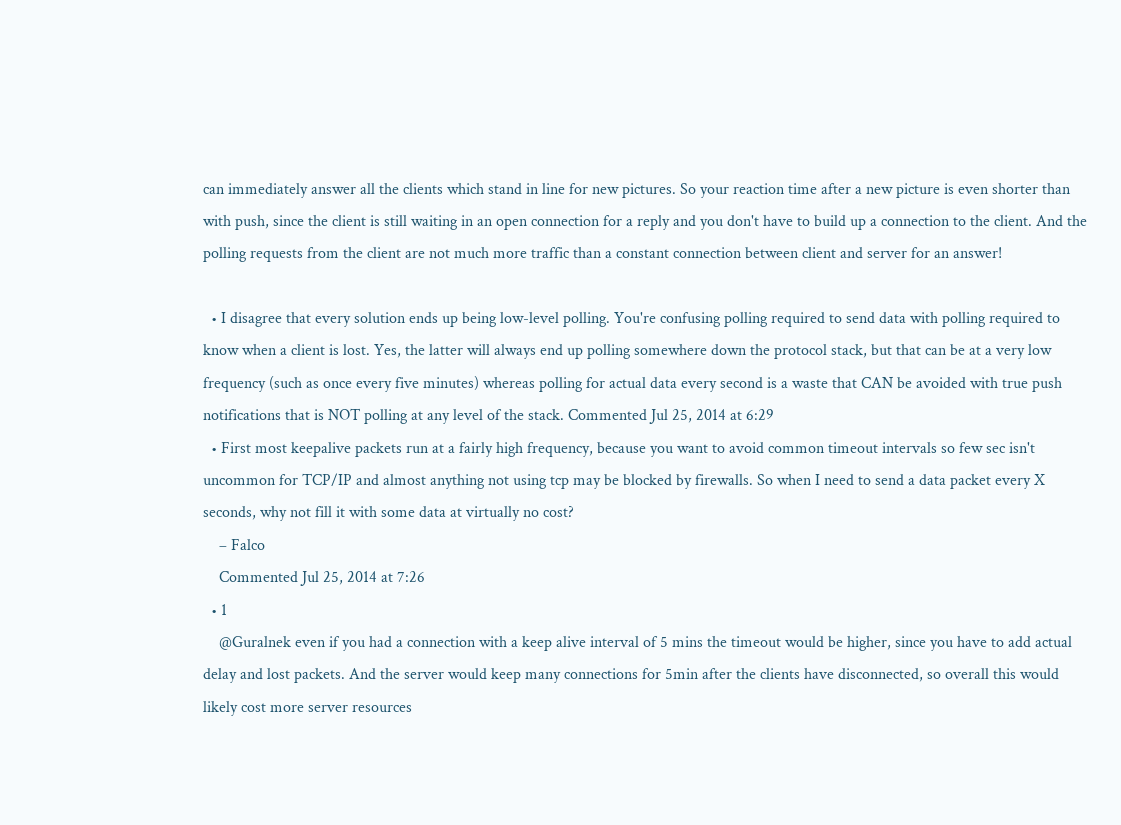can immediately answer all the clients which stand in line for new pictures. So your reaction time after a new picture is even shorter than with push, since the client is still waiting in an open connection for a reply and you don't have to build up a connection to the client. And the polling requests from the client are not much more traffic than a constant connection between client and server for an answer!

  • I disagree that every solution ends up being low-level polling. You're confusing polling required to send data with polling required to know when a client is lost. Yes, the latter will always end up polling somewhere down the protocol stack, but that can be at a very low frequency (such as once every five minutes) whereas polling for actual data every second is a waste that CAN be avoided with true push notifications that is NOT polling at any level of the stack. Commented Jul 25, 2014 at 6:29
  • First most keepalive packets run at a fairly high frequency, because you want to avoid common timeout intervals so few sec isn't uncommon for TCP/IP and almost anything not using tcp may be blocked by firewalls. So when I need to send a data packet every X seconds, why not fill it with some data at virtually no cost?
    – Falco
    Commented Jul 25, 2014 at 7:26
  • 1
    @Guralnek even if you had a connection with a keep alive interval of 5 mins the timeout would be higher, since you have to add actual delay and lost packets. And the server would keep many connections for 5min after the clients have disconnected, so overall this would likely cost more server resources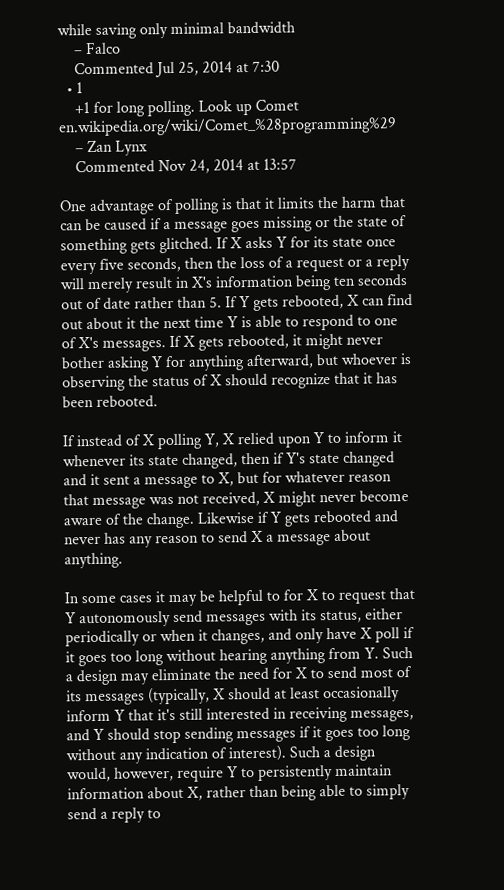while saving only minimal bandwidth
    – Falco
    Commented Jul 25, 2014 at 7:30
  • 1
    +1 for long polling. Look up Comet en.wikipedia.org/wiki/Comet_%28programming%29
    – Zan Lynx
    Commented Nov 24, 2014 at 13:57

One advantage of polling is that it limits the harm that can be caused if a message goes missing or the state of something gets glitched. If X asks Y for its state once every five seconds, then the loss of a request or a reply will merely result in X's information being ten seconds out of date rather than 5. If Y gets rebooted, X can find out about it the next time Y is able to respond to one of X's messages. If X gets rebooted, it might never bother asking Y for anything afterward, but whoever is observing the status of X should recognize that it has been rebooted.

If instead of X polling Y, X relied upon Y to inform it whenever its state changed, then if Y's state changed and it sent a message to X, but for whatever reason that message was not received, X might never become aware of the change. Likewise if Y gets rebooted and never has any reason to send X a message about anything.

In some cases it may be helpful to for X to request that Y autonomously send messages with its status, either periodically or when it changes, and only have X poll if it goes too long without hearing anything from Y. Such a design may eliminate the need for X to send most of its messages (typically, X should at least occasionally inform Y that it's still interested in receiving messages, and Y should stop sending messages if it goes too long without any indication of interest). Such a design would, however, require Y to persistently maintain information about X, rather than being able to simply send a reply to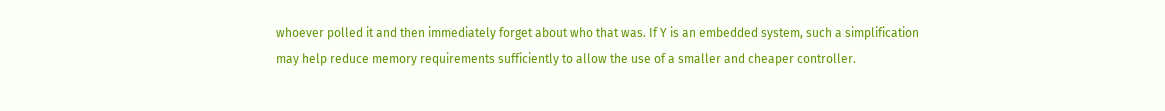whoever polled it and then immediately forget about who that was. If Y is an embedded system, such a simplification may help reduce memory requirements sufficiently to allow the use of a smaller and cheaper controller.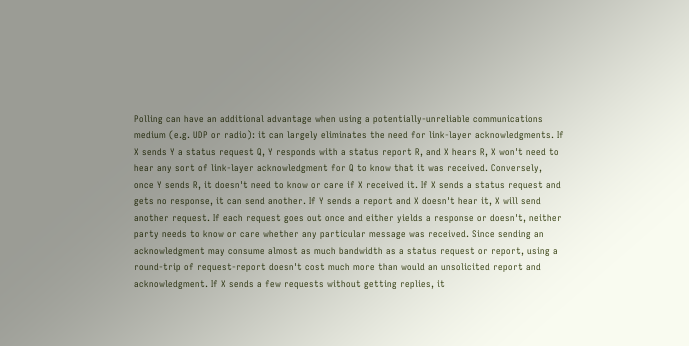Polling can have an additional advantage when using a potentially-unreliable communications medium (e.g. UDP or radio): it can largely eliminates the need for link-layer acknowledgments. If X sends Y a status request Q, Y responds with a status report R, and X hears R, X won't need to hear any sort of link-layer acknowledgment for Q to know that it was received. Conversely, once Y sends R, it doesn't need to know or care if X received it. If X sends a status request and gets no response, it can send another. If Y sends a report and X doesn't hear it, X will send another request. If each request goes out once and either yields a response or doesn't, neither party needs to know or care whether any particular message was received. Since sending an acknowledgment may consume almost as much bandwidth as a status request or report, using a round-trip of request-report doesn't cost much more than would an unsolicited report and acknowledgment. If X sends a few requests without getting replies, it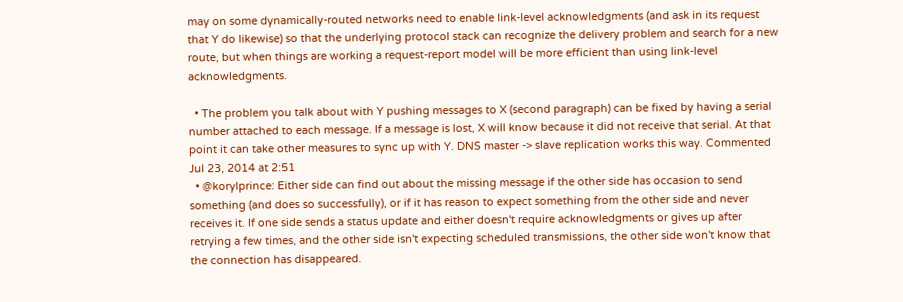may on some dynamically-routed networks need to enable link-level acknowledgments (and ask in its request that Y do likewise) so that the underlying protocol stack can recognize the delivery problem and search for a new route, but when things are working a request-report model will be more efficient than using link-level acknowledgments.

  • The problem you talk about with Y pushing messages to X (second paragraph) can be fixed by having a serial number attached to each message. If a message is lost, X will know because it did not receive that serial. At that point it can take other measures to sync up with Y. DNS master -> slave replication works this way. Commented Jul 23, 2014 at 2:51
  • @korylprince: Either side can find out about the missing message if the other side has occasion to send something (and does so successfully), or if it has reason to expect something from the other side and never receives it. If one side sends a status update and either doesn't require acknowledgments or gives up after retrying a few times, and the other side isn't expecting scheduled transmissions, the other side won't know that the connection has disappeared.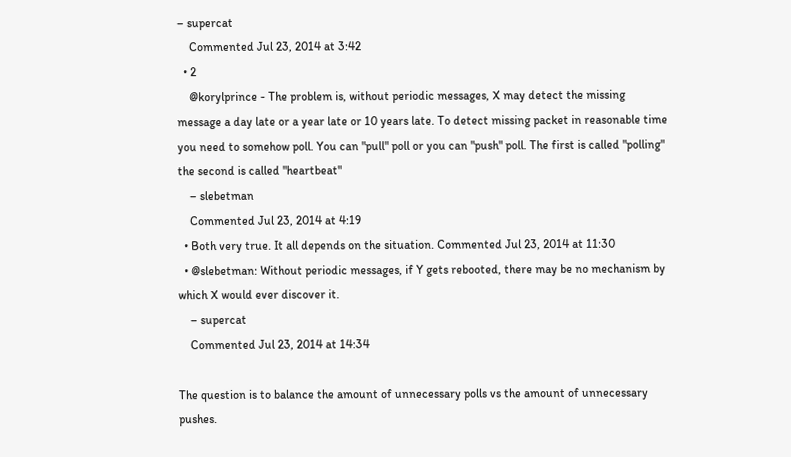– supercat
    Commented Jul 23, 2014 at 3:42
  • 2
    @korylprince - The problem is, without periodic messages, X may detect the missing message a day late or a year late or 10 years late. To detect missing packet in reasonable time you need to somehow poll. You can "pull" poll or you can "push" poll. The first is called "polling" the second is called "heartbeat"
    – slebetman
    Commented Jul 23, 2014 at 4:19
  • Both very true. It all depends on the situation. Commented Jul 23, 2014 at 11:30
  • @slebetman: Without periodic messages, if Y gets rebooted, there may be no mechanism by which X would ever discover it.
    – supercat
    Commented Jul 23, 2014 at 14:34

The question is to balance the amount of unnecessary polls vs the amount of unnecessary pushes.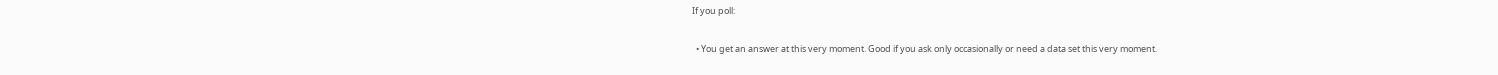If you poll:

  • You get an answer at this very moment. Good if you ask only occasionally or need a data set this very moment.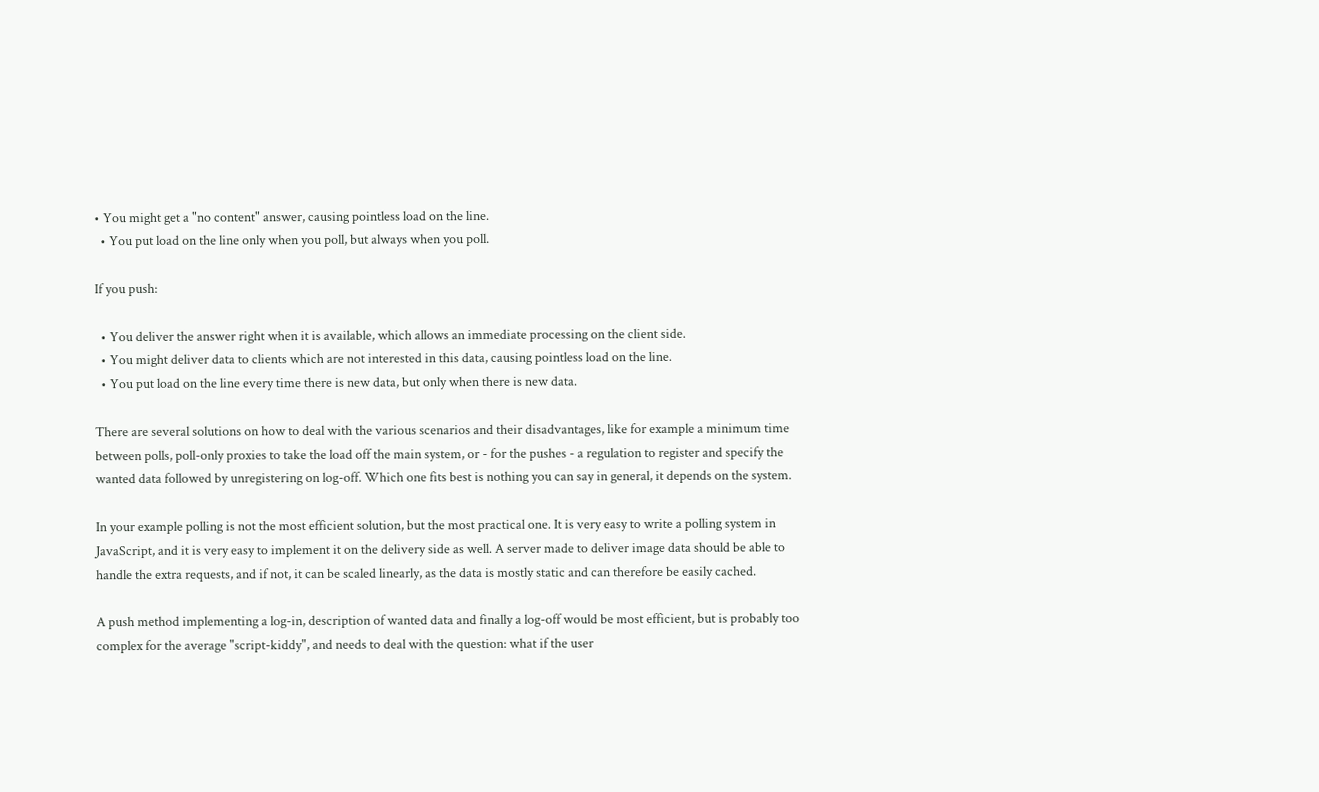• You might get a "no content" answer, causing pointless load on the line.
  • You put load on the line only when you poll, but always when you poll.

If you push:

  • You deliver the answer right when it is available, which allows an immediate processing on the client side.
  • You might deliver data to clients which are not interested in this data, causing pointless load on the line.
  • You put load on the line every time there is new data, but only when there is new data.

There are several solutions on how to deal with the various scenarios and their disadvantages, like for example a minimum time between polls, poll-only proxies to take the load off the main system, or - for the pushes - a regulation to register and specify the wanted data followed by unregistering on log-off. Which one fits best is nothing you can say in general, it depends on the system.

In your example polling is not the most efficient solution, but the most practical one. It is very easy to write a polling system in JavaScript, and it is very easy to implement it on the delivery side as well. A server made to deliver image data should be able to handle the extra requests, and if not, it can be scaled linearly, as the data is mostly static and can therefore be easily cached.

A push method implementing a log-in, description of wanted data and finally a log-off would be most efficient, but is probably too complex for the average "script-kiddy", and needs to deal with the question: what if the user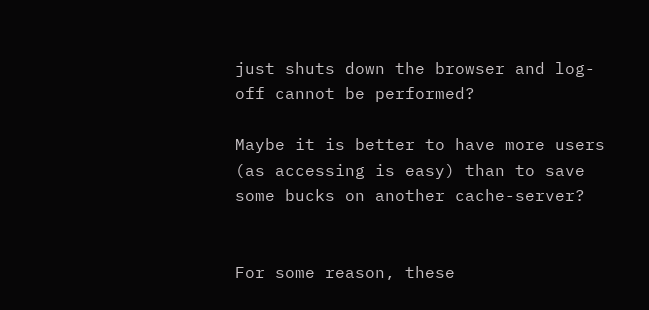just shuts down the browser and log-off cannot be performed?

Maybe it is better to have more users (as accessing is easy) than to save some bucks on another cache-server?


For some reason, these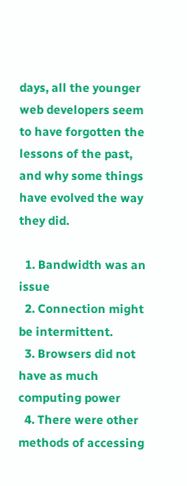days, all the younger web developers seem to have forgotten the lessons of the past, and why some things have evolved the way they did.

  1. Bandwidth was an issue
  2. Connection might be intermittent.
  3. Browsers did not have as much computing power
  4. There were other methods of accessing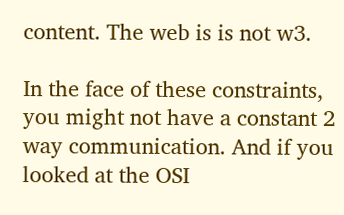content. The web is is not w3.

In the face of these constraints, you might not have a constant 2 way communication. And if you looked at the OSI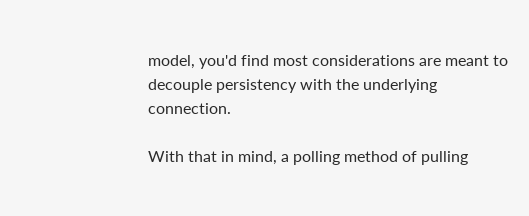model, you'd find most considerations are meant to decouple persistency with the underlying connection.

With that in mind, a polling method of pulling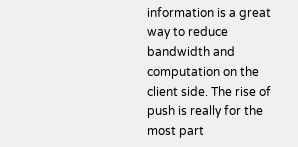information is a great way to reduce bandwidth and computation on the client side. The rise of push is really for the most part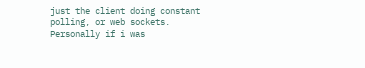just the client doing constant polling, or web sockets. Personally if i was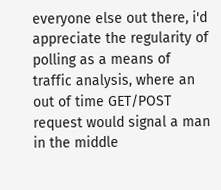everyone else out there, i'd appreciate the regularity of polling as a means of traffic analysis, where an out of time GET/POST request would signal a man in the middle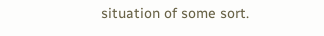situation of some sort.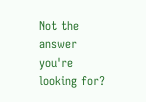Not the answer you're looking for?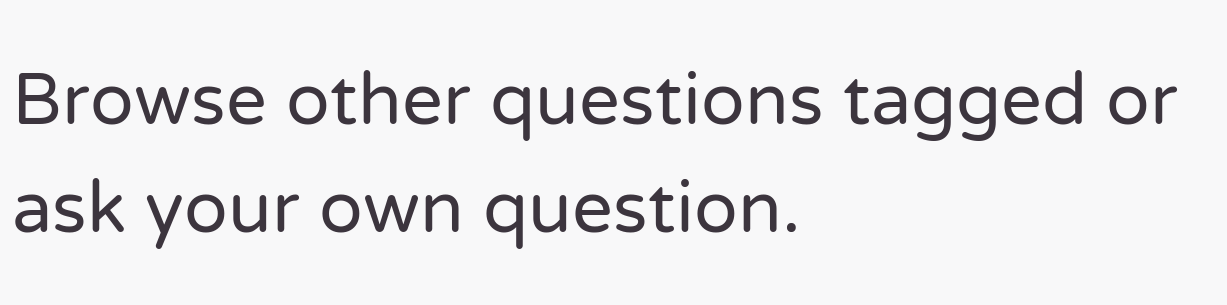Browse other questions tagged or ask your own question.